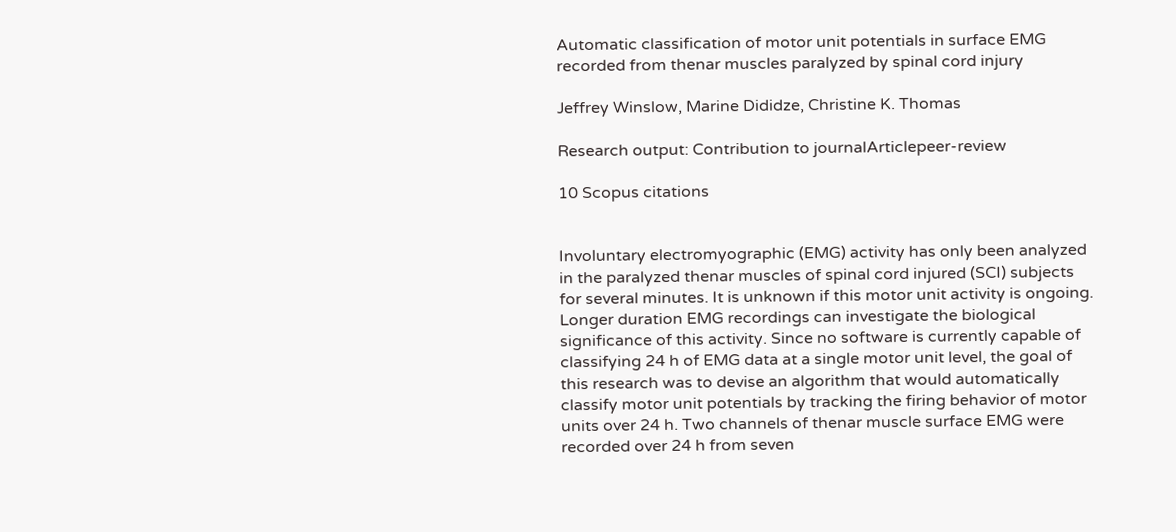Automatic classification of motor unit potentials in surface EMG recorded from thenar muscles paralyzed by spinal cord injury

Jeffrey Winslow, Marine Dididze, Christine K. Thomas

Research output: Contribution to journalArticlepeer-review

10 Scopus citations


Involuntary electromyographic (EMG) activity has only been analyzed in the paralyzed thenar muscles of spinal cord injured (SCI) subjects for several minutes. It is unknown if this motor unit activity is ongoing. Longer duration EMG recordings can investigate the biological significance of this activity. Since no software is currently capable of classifying 24 h of EMG data at a single motor unit level, the goal of this research was to devise an algorithm that would automatically classify motor unit potentials by tracking the firing behavior of motor units over 24 h. Two channels of thenar muscle surface EMG were recorded over 24 h from seven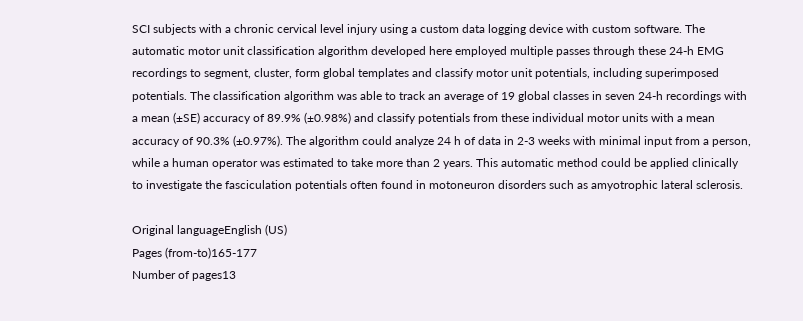SCI subjects with a chronic cervical level injury using a custom data logging device with custom software. The automatic motor unit classification algorithm developed here employed multiple passes through these 24-h EMG recordings to segment, cluster, form global templates and classify motor unit potentials, including superimposed potentials. The classification algorithm was able to track an average of 19 global classes in seven 24-h recordings with a mean (±SE) accuracy of 89.9% (±0.98%) and classify potentials from these individual motor units with a mean accuracy of 90.3% (±0.97%). The algorithm could analyze 24 h of data in 2-3 weeks with minimal input from a person, while a human operator was estimated to take more than 2 years. This automatic method could be applied clinically to investigate the fasciculation potentials often found in motoneuron disorders such as amyotrophic lateral sclerosis.

Original languageEnglish (US)
Pages (from-to)165-177
Number of pages13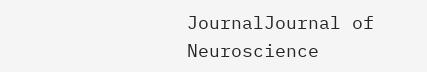JournalJournal of Neuroscience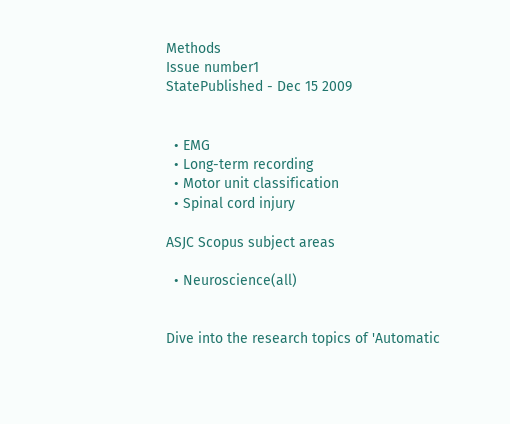Methods
Issue number1
StatePublished - Dec 15 2009


  • EMG
  • Long-term recording
  • Motor unit classification
  • Spinal cord injury

ASJC Scopus subject areas

  • Neuroscience(all)


Dive into the research topics of 'Automatic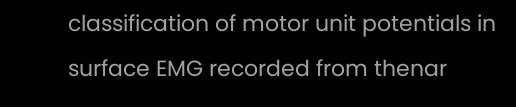classification of motor unit potentials in surface EMG recorded from thenar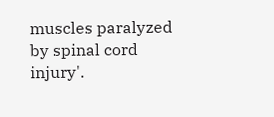muscles paralyzed by spinal cord injury'.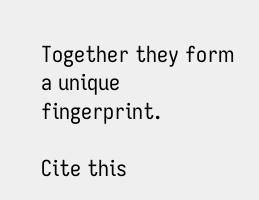Together they form a unique fingerprint.

Cite this